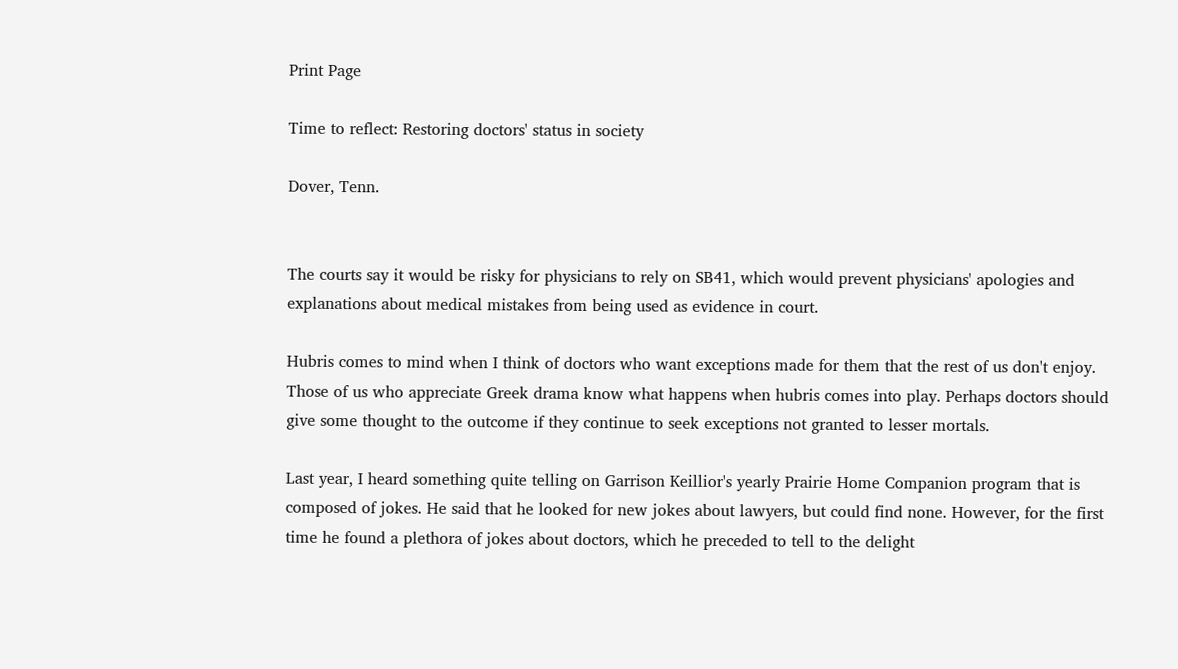Print Page

Time to reflect: Restoring doctors' status in society

Dover, Tenn.


The courts say it would be risky for physicians to rely on SB41, which would prevent physicians' apologies and explanations about medical mistakes from being used as evidence in court.

Hubris comes to mind when I think of doctors who want exceptions made for them that the rest of us don't enjoy. Those of us who appreciate Greek drama know what happens when hubris comes into play. Perhaps doctors should give some thought to the outcome if they continue to seek exceptions not granted to lesser mortals.

Last year, I heard something quite telling on Garrison Keillior's yearly Prairie Home Companion program that is composed of jokes. He said that he looked for new jokes about lawyers, but could find none. However, for the first time he found a plethora of jokes about doctors, which he preceded to tell to the delight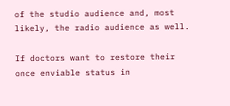of the studio audience and, most likely, the radio audience as well.

If doctors want to restore their once enviable status in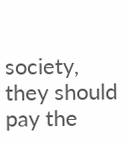society, they should pay the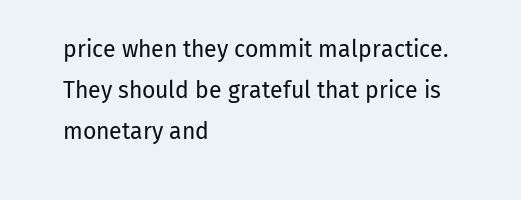price when they commit malpractice. They should be grateful that price is monetary and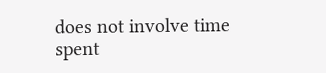does not involve time spent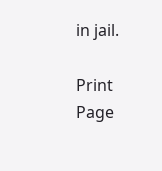in jail.

Print Page